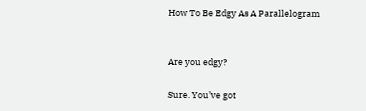How To Be Edgy As A Parallelogram


Are you edgy?

Sure. You’ve got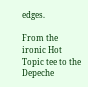edges.

From the ironic Hot Topic tee to the Depeche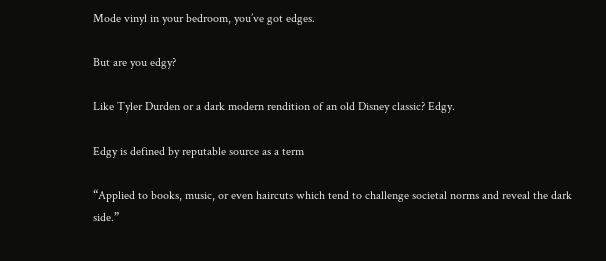Mode vinyl in your bedroom, you’ve got edges.

But are you edgy?

Like Tyler Durden or a dark modern rendition of an old Disney classic? Edgy.

Edgy is defined by reputable source as a term

“Applied to books, music, or even haircuts which tend to challenge societal norms and reveal the dark side.”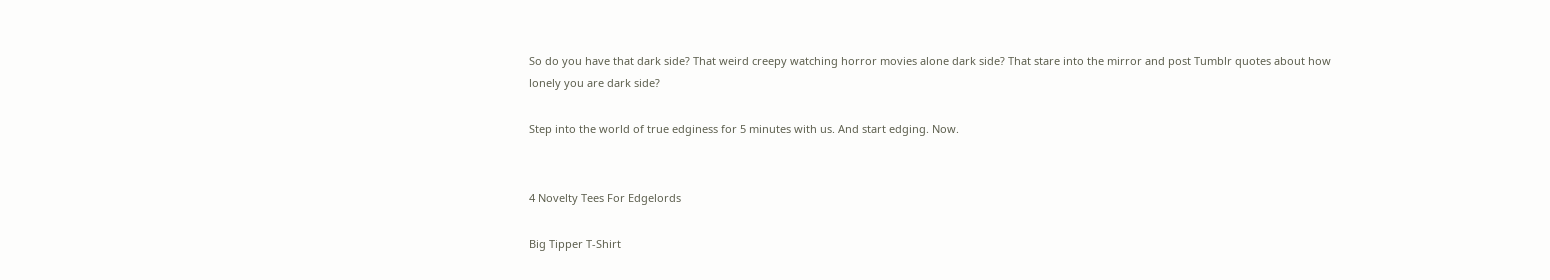So do you have that dark side? That weird creepy watching horror movies alone dark side? That stare into the mirror and post Tumblr quotes about how lonely you are dark side?

Step into the world of true edginess for 5 minutes with us. And start edging. Now.


4 Novelty Tees For Edgelords

Big Tipper T-Shirt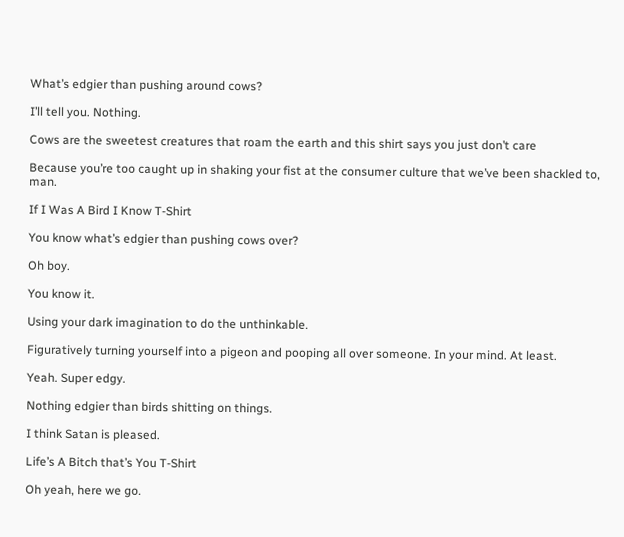What’s edgier than pushing around cows?

I’ll tell you. Nothing.

Cows are the sweetest creatures that roam the earth and this shirt says you just don’t care

Because you’re too caught up in shaking your fist at the consumer culture that we’ve been shackled to, man.

If I Was A Bird I Know T-Shirt

You know what’s edgier than pushing cows over?

Oh boy.

You know it.

Using your dark imagination to do the unthinkable.

Figuratively turning yourself into a pigeon and pooping all over someone. In your mind. At least.

Yeah. Super edgy.

Nothing edgier than birds shitting on things.

I think Satan is pleased.

Life’s A Bitch that’s You T-Shirt

Oh yeah, here we go.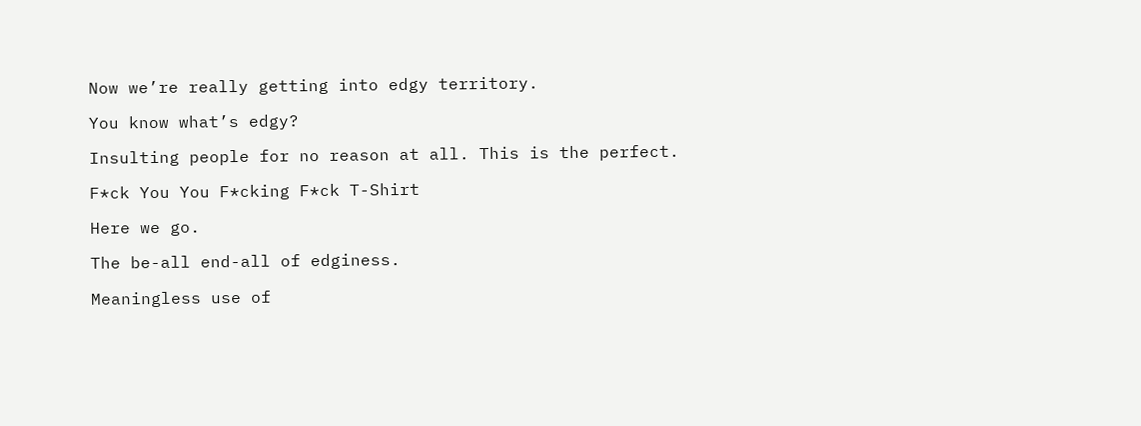Now we’re really getting into edgy territory.

You know what’s edgy?

Insulting people for no reason at all. This is the perfect.

F*ck You You F*cking F*ck T-Shirt

Here we go.

The be-all end-all of edginess.

Meaningless use of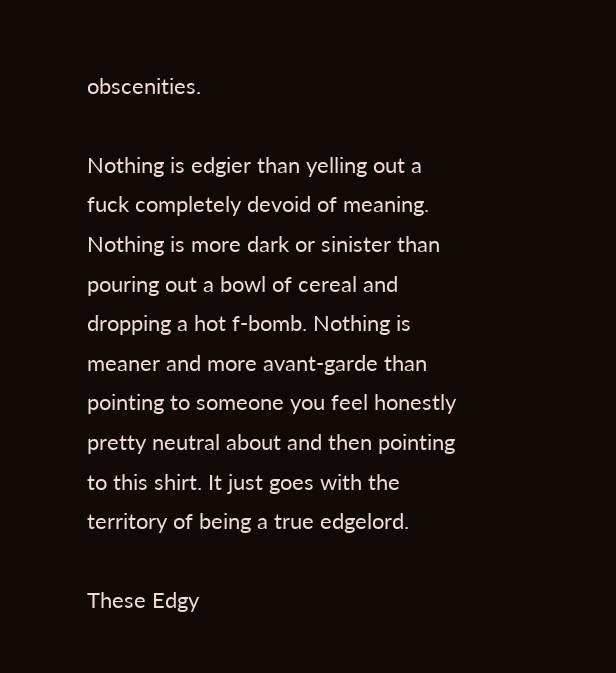obscenities.

Nothing is edgier than yelling out a fuck completely devoid of meaning. Nothing is more dark or sinister than pouring out a bowl of cereal and dropping a hot f-bomb. Nothing is meaner and more avant-garde than pointing to someone you feel honestly pretty neutral about and then pointing to this shirt. It just goes with the territory of being a true edgelord.

These Edgy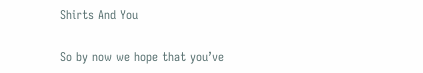Shirts And You

So by now we hope that you’ve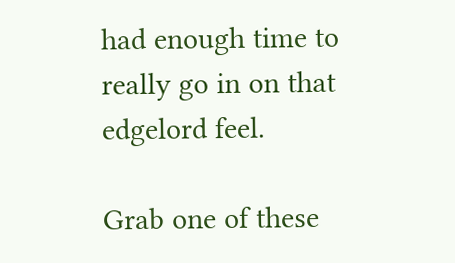had enough time to really go in on that edgelord feel.

Grab one of these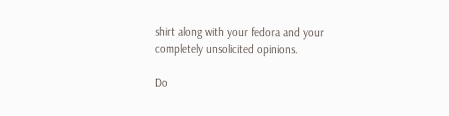shirt along with your fedora and your completely unsolicited opinions.

Do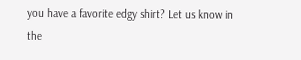you have a favorite edgy shirt? Let us know in the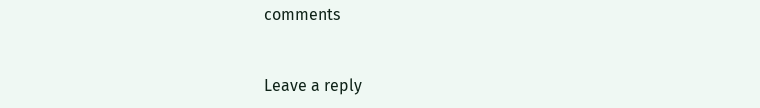comments


Leave a reply